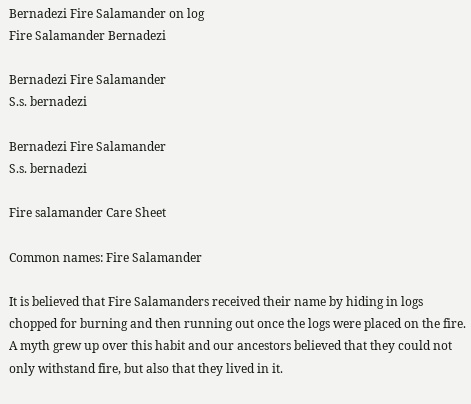Bernadezi Fire Salamander on log
Fire Salamander Bernadezi

Bernadezi Fire Salamander
S.s. bernadezi

Bernadezi Fire Salamander
S.s. bernadezi

Fire salamander Care Sheet

Common names: Fire Salamander

It is believed that Fire Salamanders received their name by hiding in logs chopped for burning and then running out once the logs were placed on the fire. A myth grew up over this habit and our ancestors believed that they could not only withstand fire, but also that they lived in it.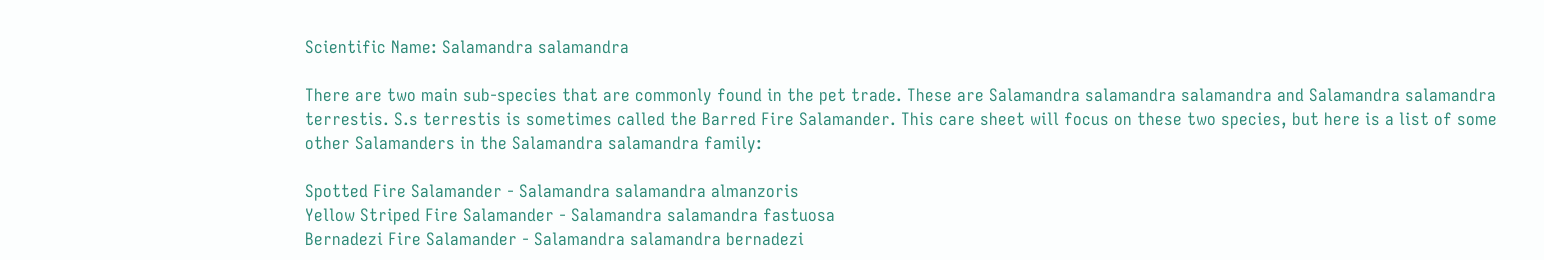Scientific Name: Salamandra salamandra

There are two main sub-species that are commonly found in the pet trade. These are Salamandra salamandra salamandra and Salamandra salamandra terrestis. S.s terrestis is sometimes called the Barred Fire Salamander. This care sheet will focus on these two species, but here is a list of some other Salamanders in the Salamandra salamandra family:

Spotted Fire Salamander - Salamandra salamandra almanzoris
Yellow Striped Fire Salamander - Salamandra salamandra fastuosa
Bernadezi Fire Salamander - Salamandra salamandra bernadezi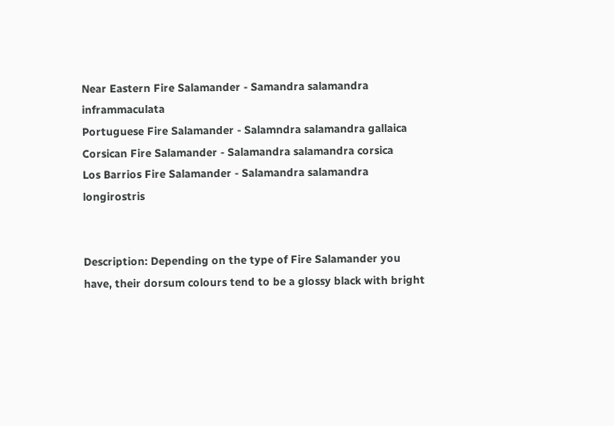Near Eastern Fire Salamander - Samandra salamandra inframmaculata
Portuguese Fire Salamander - Salamndra salamandra gallaica
Corsican Fire Salamander - Salamandra salamandra corsica
Los Barrios Fire Salamander - Salamandra salamandra longirostris


Description: Depending on the type of Fire Salamander you have, their dorsum colours tend to be a glossy black with bright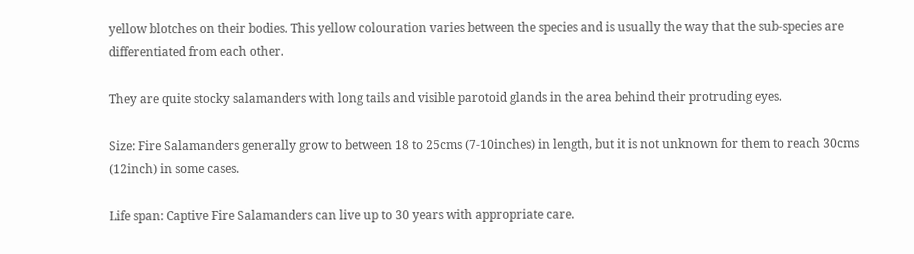yellow blotches on their bodies. This yellow colouration varies between the species and is usually the way that the sub-species are differentiated from each other.

They are quite stocky salamanders with long tails and visible parotoid glands in the area behind their protruding eyes.

Size: Fire Salamanders generally grow to between 18 to 25cms (7-10inches) in length, but it is not unknown for them to reach 30cms (12inch) in some cases.

Life span: Captive Fire Salamanders can live up to 30 years with appropriate care.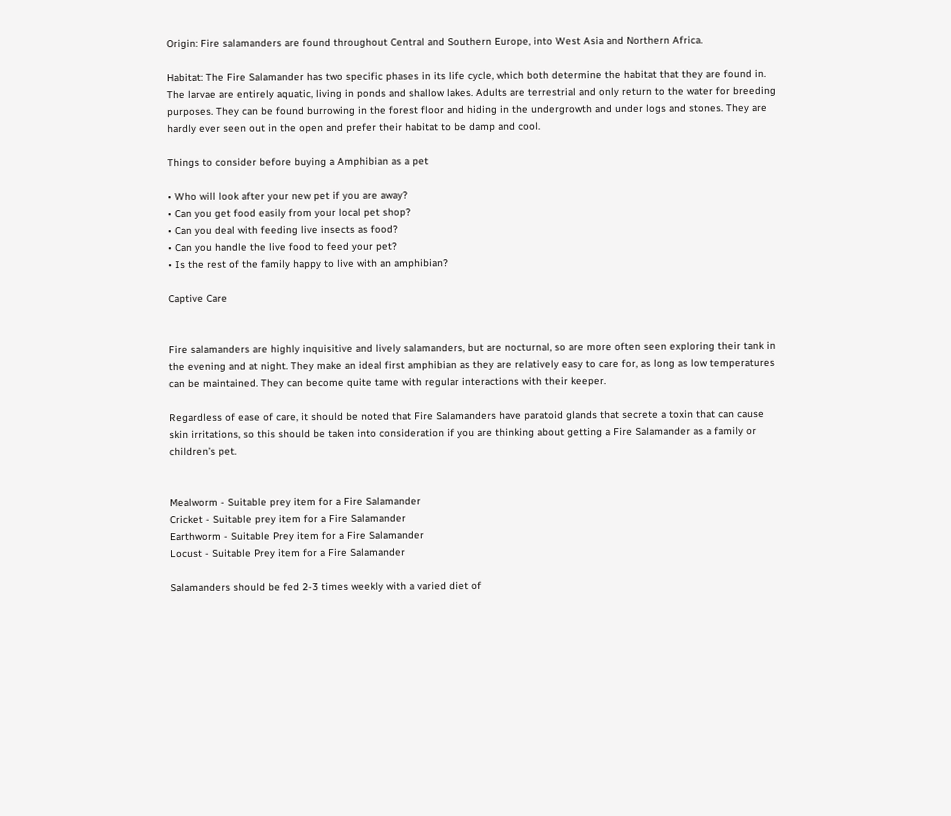Origin: Fire salamanders are found throughout Central and Southern Europe, into West Asia and Northern Africa.

Habitat: The Fire Salamander has two specific phases in its life cycle, which both determine the habitat that they are found in. The larvae are entirely aquatic, living in ponds and shallow lakes. Adults are terrestrial and only return to the water for breeding purposes. They can be found burrowing in the forest floor and hiding in the undergrowth and under logs and stones. They are hardly ever seen out in the open and prefer their habitat to be damp and cool.

Things to consider before buying a Amphibian as a pet

• Who will look after your new pet if you are away?
• Can you get food easily from your local pet shop?
• Can you deal with feeding live insects as food?
• Can you handle the live food to feed your pet?
• Is the rest of the family happy to live with an amphibian?

Captive Care


Fire salamanders are highly inquisitive and lively salamanders, but are nocturnal, so are more often seen exploring their tank in the evening and at night. They make an ideal first amphibian as they are relatively easy to care for, as long as low temperatures can be maintained. They can become quite tame with regular interactions with their keeper.

Regardless of ease of care, it should be noted that Fire Salamanders have paratoid glands that secrete a toxin that can cause skin irritations, so this should be taken into consideration if you are thinking about getting a Fire Salamander as a family or children’s pet.


Mealworm - Suitable prey item for a Fire Salamander
Cricket - Suitable prey item for a Fire Salamander
Earthworm - Suitable Prey item for a Fire Salamander
Locust - Suitable Prey item for a Fire Salamander

Salamanders should be fed 2-3 times weekly with a varied diet of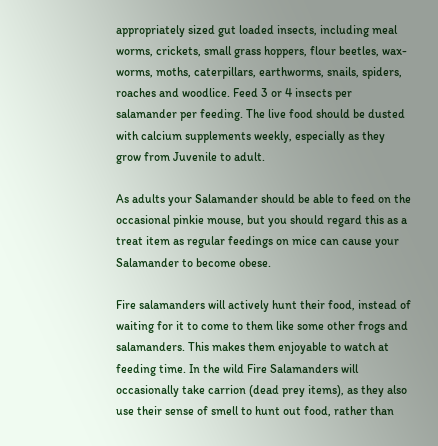appropriately sized gut loaded insects, including meal worms, crickets, small grass hoppers, flour beetles, wax-worms, moths, caterpillars, earthworms, snails, spiders, roaches and woodlice. Feed 3 or 4 insects per salamander per feeding. The live food should be dusted with calcium supplements weekly, especially as they grow from Juvenile to adult.

As adults your Salamander should be able to feed on the occasional pinkie mouse, but you should regard this as a treat item as regular feedings on mice can cause your Salamander to become obese.

Fire salamanders will actively hunt their food, instead of waiting for it to come to them like some other frogs and salamanders. This makes them enjoyable to watch at feeding time. In the wild Fire Salamanders will occasionally take carrion (dead prey items), as they also use their sense of smell to hunt out food, rather than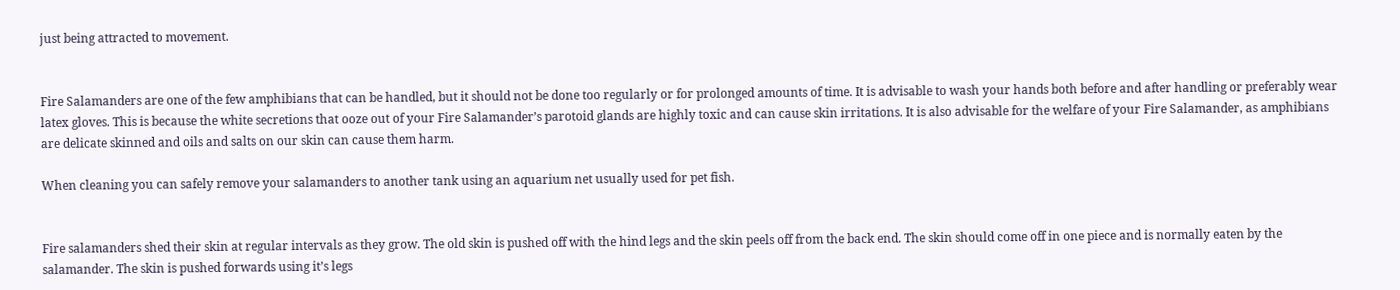just being attracted to movement.


Fire Salamanders are one of the few amphibians that can be handled, but it should not be done too regularly or for prolonged amounts of time. It is advisable to wash your hands both before and after handling or preferably wear latex gloves. This is because the white secretions that ooze out of your Fire Salamander’s parotoid glands are highly toxic and can cause skin irritations. It is also advisable for the welfare of your Fire Salamander, as amphibians are delicate skinned and oils and salts on our skin can cause them harm.

When cleaning you can safely remove your salamanders to another tank using an aquarium net usually used for pet fish.


Fire salamanders shed their skin at regular intervals as they grow. The old skin is pushed off with the hind legs and the skin peels off from the back end. The skin should come off in one piece and is normally eaten by the salamander. The skin is pushed forwards using it’s legs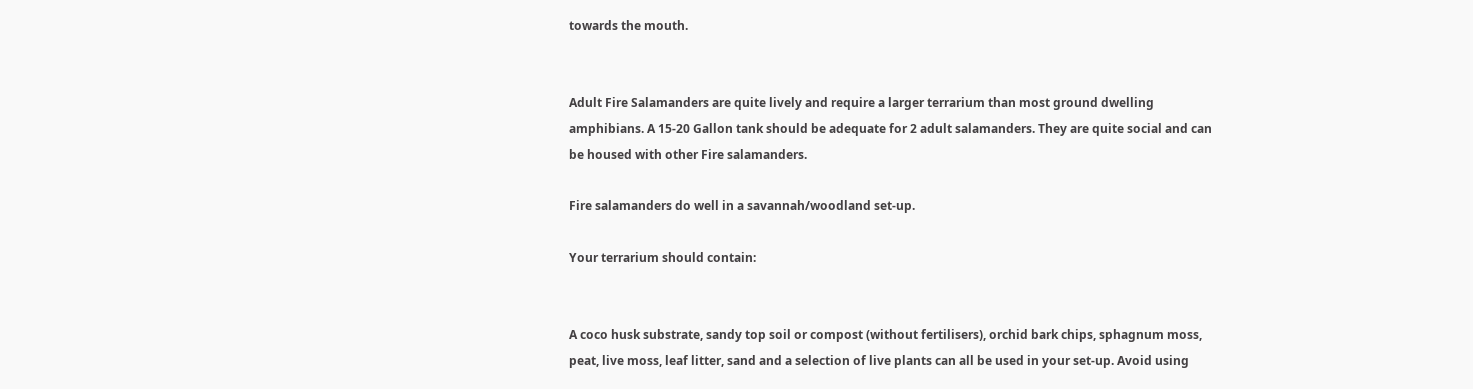towards the mouth.


Adult Fire Salamanders are quite lively and require a larger terrarium than most ground dwelling amphibians. A 15-20 Gallon tank should be adequate for 2 adult salamanders. They are quite social and can be housed with other Fire salamanders.

Fire salamanders do well in a savannah/woodland set-up.

Your terrarium should contain:


A coco husk substrate, sandy top soil or compost (without fertilisers), orchid bark chips, sphagnum moss, peat, live moss, leaf litter, sand and a selection of live plants can all be used in your set-up. Avoid using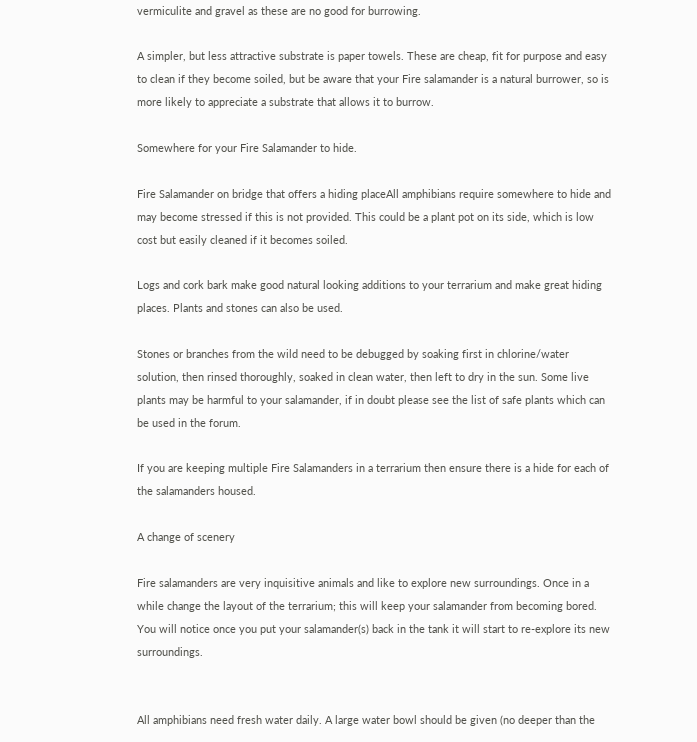vermiculite and gravel as these are no good for burrowing.

A simpler, but less attractive substrate is paper towels. These are cheap, fit for purpose and easy to clean if they become soiled, but be aware that your Fire salamander is a natural burrower, so is more likely to appreciate a substrate that allows it to burrow.

Somewhere for your Fire Salamander to hide.

Fire Salamander on bridge that offers a hiding placeAll amphibians require somewhere to hide and may become stressed if this is not provided. This could be a plant pot on its side, which is low cost but easily cleaned if it becomes soiled.

Logs and cork bark make good natural looking additions to your terrarium and make great hiding places. Plants and stones can also be used.

Stones or branches from the wild need to be debugged by soaking first in chlorine/water solution, then rinsed thoroughly, soaked in clean water, then left to dry in the sun. Some live plants may be harmful to your salamander, if in doubt please see the list of safe plants which can be used in the forum.

If you are keeping multiple Fire Salamanders in a terrarium then ensure there is a hide for each of the salamanders housed.

A change of scenery

Fire salamanders are very inquisitive animals and like to explore new surroundings. Once in a while change the layout of the terrarium; this will keep your salamander from becoming bored. You will notice once you put your salamander(s) back in the tank it will start to re-explore its new surroundings.


All amphibians need fresh water daily. A large water bowl should be given (no deeper than the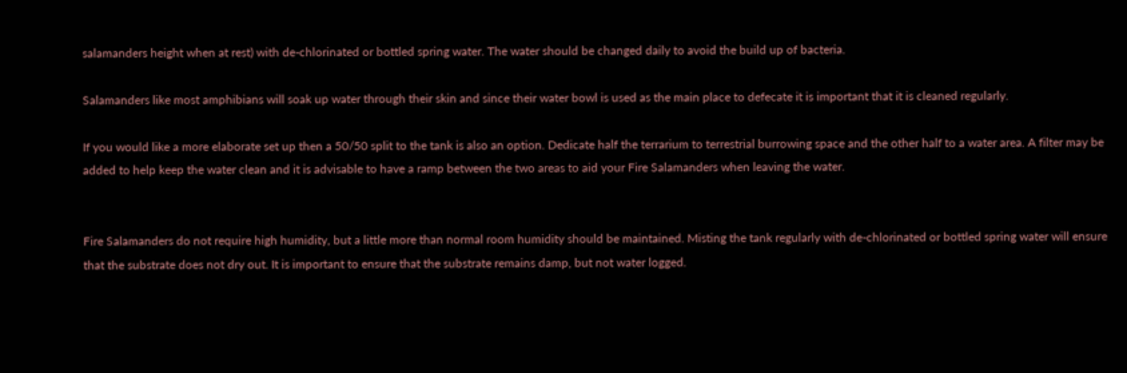salamanders height when at rest) with de-chlorinated or bottled spring water. The water should be changed daily to avoid the build up of bacteria.

Salamanders like most amphibians will soak up water through their skin and since their water bowl is used as the main place to defecate it is important that it is cleaned regularly.

If you would like a more elaborate set up then a 50/50 split to the tank is also an option. Dedicate half the terrarium to terrestrial burrowing space and the other half to a water area. A filter may be added to help keep the water clean and it is advisable to have a ramp between the two areas to aid your Fire Salamanders when leaving the water.


Fire Salamanders do not require high humidity, but a little more than normal room humidity should be maintained. Misting the tank regularly with de-chlorinated or bottled spring water will ensure that the substrate does not dry out. It is important to ensure that the substrate remains damp, but not water logged.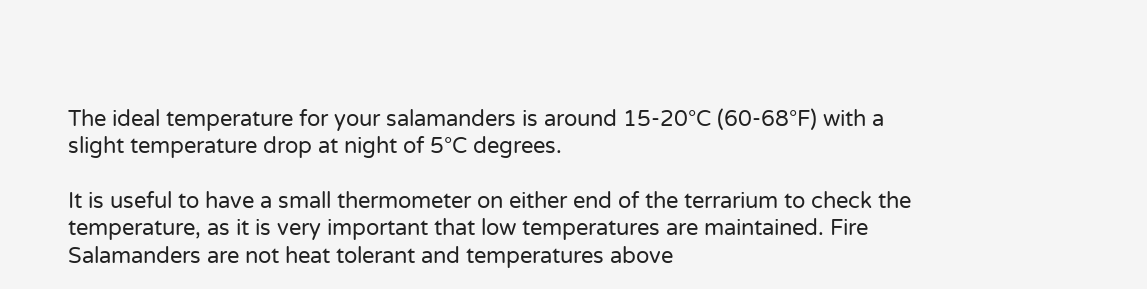The ideal temperature for your salamanders is around 15-20°C (60-68°F) with a slight temperature drop at night of 5°C degrees.

It is useful to have a small thermometer on either end of the terrarium to check the temperature, as it is very important that low temperatures are maintained. Fire Salamanders are not heat tolerant and temperatures above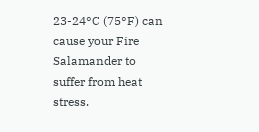23-24°C (75°F) can cause your Fire Salamander to suffer from heat stress.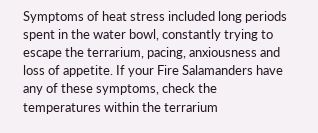Symptoms of heat stress included long periods spent in the water bowl, constantly trying to escape the terrarium, pacing, anxiousness and loss of appetite. If your Fire Salamanders have any of these symptoms, check the temperatures within the terrarium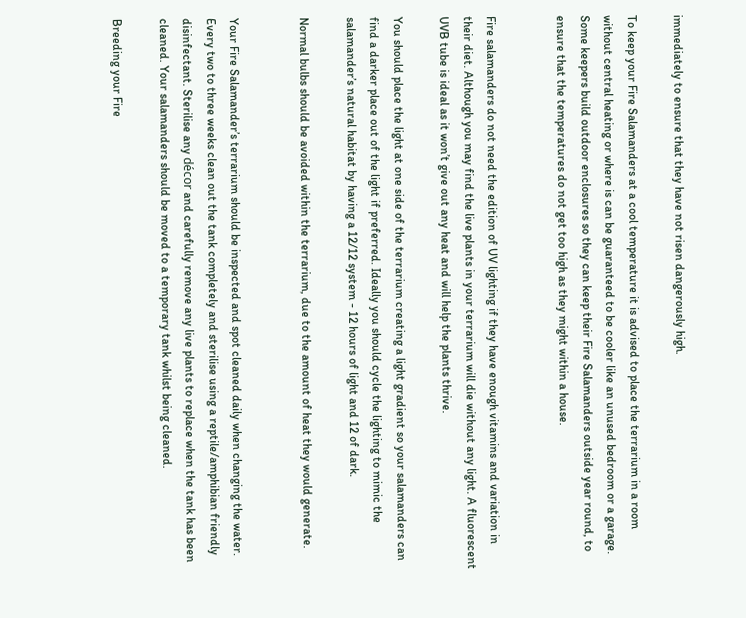immediately to ensure that they have not risen dangerously high.

To keep your Fire Salamanders at a cool temperature it is advised to place the terrarium in a room without central heating or where is can be guaranteed to be cooler like an unused bedroom or a garage. Some keepers build outdoor enclosures so they can keep their Fire Salamanders outside year round, to ensure that the temperatures do not get too high as they might within a house.


Fire salamanders do not need the edition of UV lighting if they have enough vitamins and variation in their diet. Although you may find the live plants in your terrarium will die without any light. A fluorescent UVB tube is ideal as it won’t give out any heat and will help the plants thrive.

You should place the light at one side of the terrarium creating a light gradient so your salamanders can find a darker place out of the light if preferred. Ideally you should cycle the lighting to mimic the salamander’s natural habitat by having a 12/12 system - 12 hours of light and 12 of dark.

Normal bulbs should be avoided within the terrarium, due to the amount of heat they would generate.


Your Fire Salamander’s terrarium should be inspected and spot cleaned daily when changing the water. Every two to three weeks clean out the tank completely and sterilise using a reptile/amphibian friendly disinfectant. Sterilise any décor and carefully remove any live plants to replace when the tank has been cleaned. Your salamanders should be moved to a temporary tank whilst being cleaned.

Breeding your Fire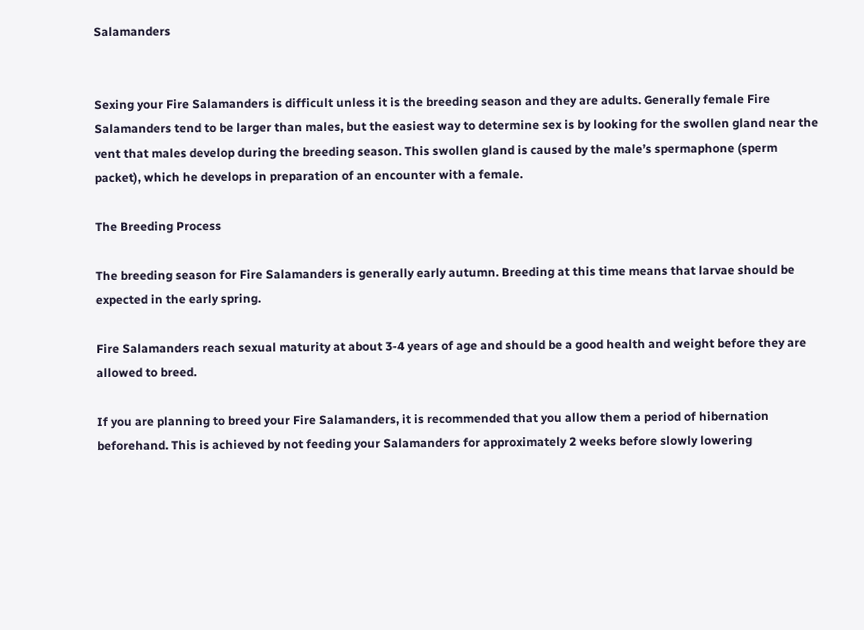Salamanders


Sexing your Fire Salamanders is difficult unless it is the breeding season and they are adults. Generally female Fire Salamanders tend to be larger than males, but the easiest way to determine sex is by looking for the swollen gland near the vent that males develop during the breeding season. This swollen gland is caused by the male’s spermaphone (sperm packet), which he develops in preparation of an encounter with a female.

The Breeding Process

The breeding season for Fire Salamanders is generally early autumn. Breeding at this time means that larvae should be expected in the early spring.

Fire Salamanders reach sexual maturity at about 3-4 years of age and should be a good health and weight before they are allowed to breed.

If you are planning to breed your Fire Salamanders, it is recommended that you allow them a period of hibernation beforehand. This is achieved by not feeding your Salamanders for approximately 2 weeks before slowly lowering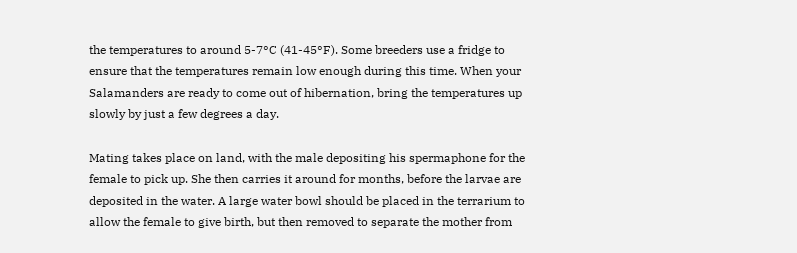the temperatures to around 5-7°C (41-45°F). Some breeders use a fridge to ensure that the temperatures remain low enough during this time. When your Salamanders are ready to come out of hibernation, bring the temperatures up slowly by just a few degrees a day.

Mating takes place on land, with the male depositing his spermaphone for the female to pick up. She then carries it around for months, before the larvae are deposited in the water. A large water bowl should be placed in the terrarium to allow the female to give birth, but then removed to separate the mother from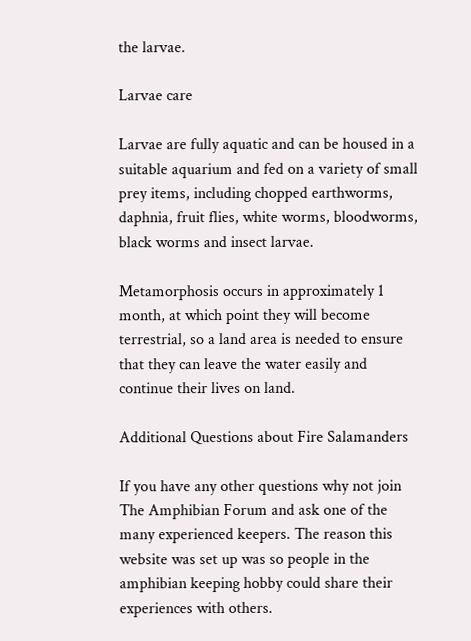the larvae.

Larvae care

Larvae are fully aquatic and can be housed in a suitable aquarium and fed on a variety of small prey items, including chopped earthworms, daphnia, fruit flies, white worms, bloodworms, black worms and insect larvae.

Metamorphosis occurs in approximately 1 month, at which point they will become terrestrial, so a land area is needed to ensure that they can leave the water easily and continue their lives on land.

Additional Questions about Fire Salamanders

If you have any other questions why not join The Amphibian Forum and ask one of the many experienced keepers. The reason this website was set up was so people in the amphibian keeping hobby could share their experiences with others.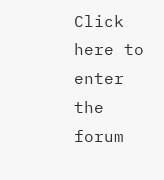Click here to enter the forum